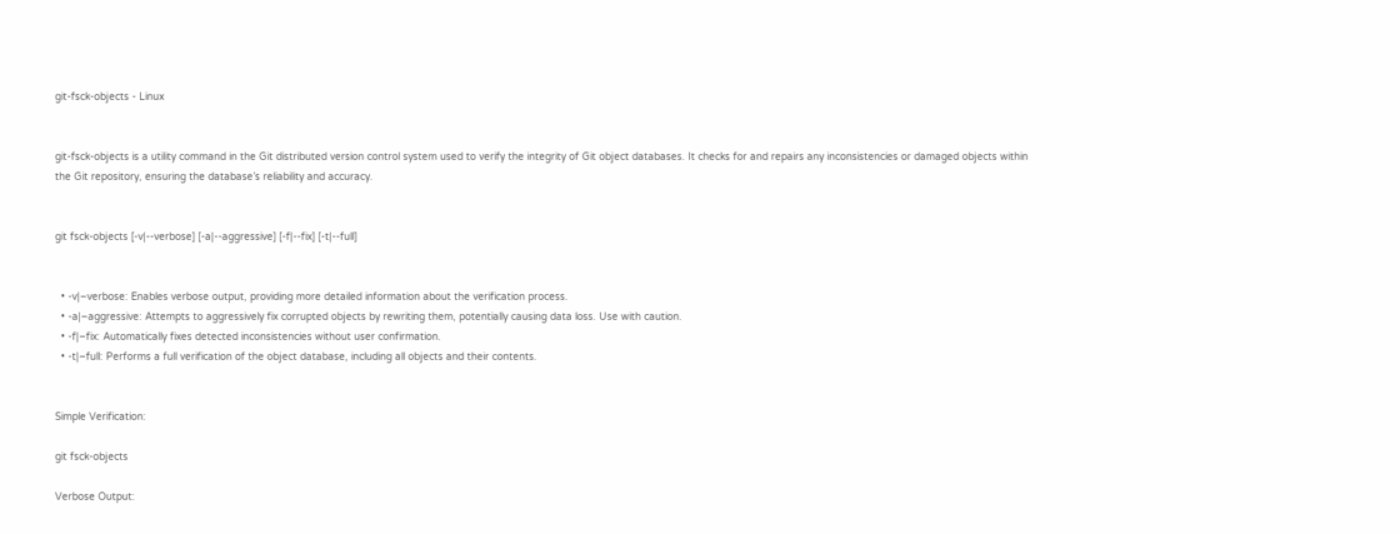git-fsck-objects - Linux


git-fsck-objects is a utility command in the Git distributed version control system used to verify the integrity of Git object databases. It checks for and repairs any inconsistencies or damaged objects within the Git repository, ensuring the database’s reliability and accuracy.


git fsck-objects [-v|--verbose] [-a|--aggressive] [-f|--fix] [-t|--full]


  • -v|–verbose: Enables verbose output, providing more detailed information about the verification process.
  • -a|–aggressive: Attempts to aggressively fix corrupted objects by rewriting them, potentially causing data loss. Use with caution.
  • -f|–fix: Automatically fixes detected inconsistencies without user confirmation.
  • -t|–full: Performs a full verification of the object database, including all objects and their contents.


Simple Verification:

git fsck-objects

Verbose Output: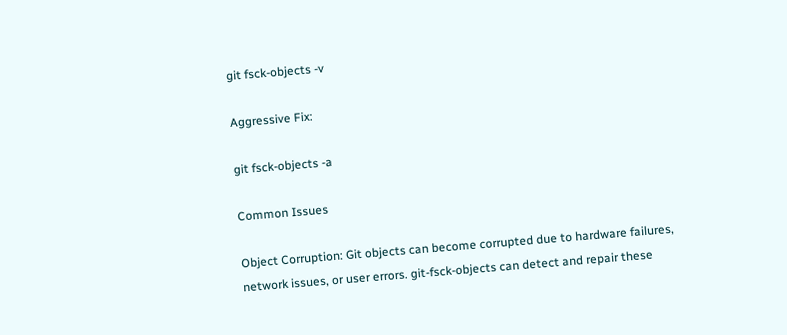git fsck-objects -v

Aggressive Fix:

git fsck-objects -a

Common Issues

Object Corruption: Git objects can become corrupted due to hardware failures, network issues, or user errors. git-fsck-objects can detect and repair these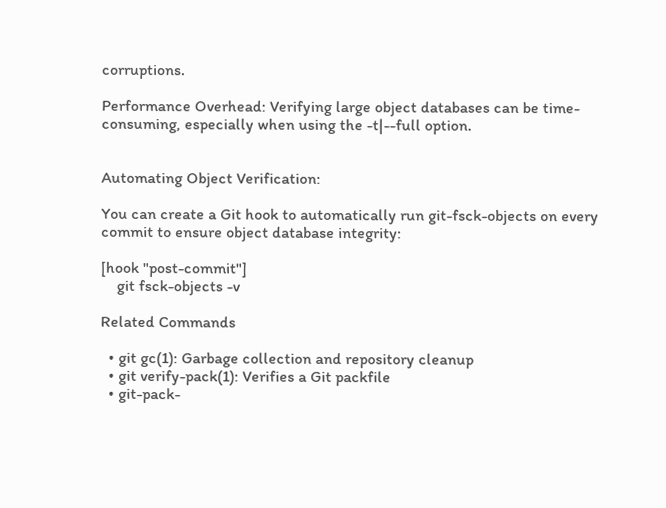corruptions.

Performance Overhead: Verifying large object databases can be time-consuming, especially when using the -t|--full option.


Automating Object Verification:

You can create a Git hook to automatically run git-fsck-objects on every commit to ensure object database integrity:

[hook "post-commit"]
    git fsck-objects -v

Related Commands

  • git gc(1): Garbage collection and repository cleanup
  • git verify-pack(1): Verifies a Git packfile
  • git-pack-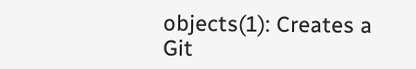objects(1): Creates a Git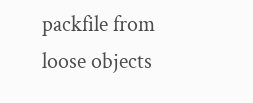packfile from loose objects